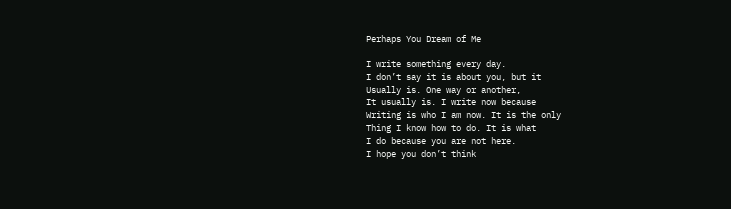Perhaps You Dream of Me

I write something every day.
I don’t say it is about you, but it
Usually is. One way or another,
It usually is. I write now because
Writing is who I am now. It is the only
Thing I know how to do. It is what
I do because you are not here.
I hope you don’t think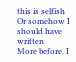this is selfish
Or somehow I should have written
More before. I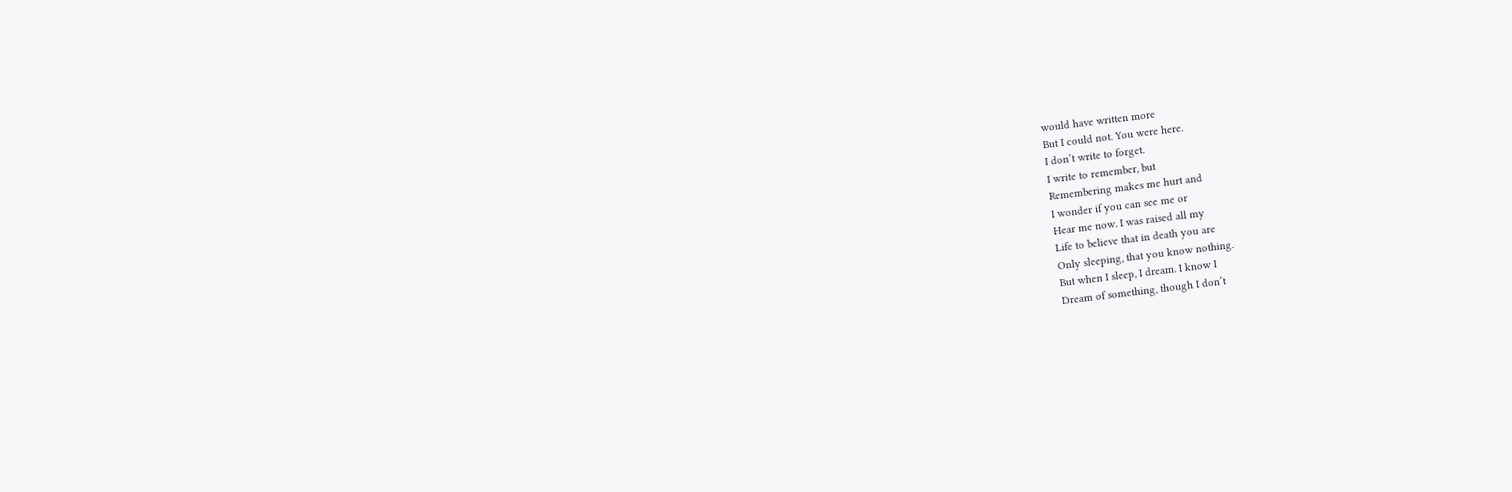would have written more
But I could not. You were here.
I don’t write to forget.
I write to remember, but
Remembering makes me hurt and
I wonder if you can see me or
Hear me now. I was raised all my
Life to believe that in death you are
Only sleeping, that you know nothing.
But when I sleep, I dream. I know I
Dream of something, though I don’t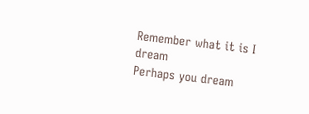Remember what it is I dream
Perhaps you dream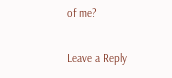of me?

Leave a Reply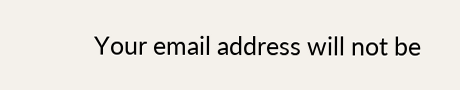Your email address will not be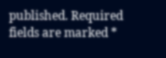published. Required fields are marked *